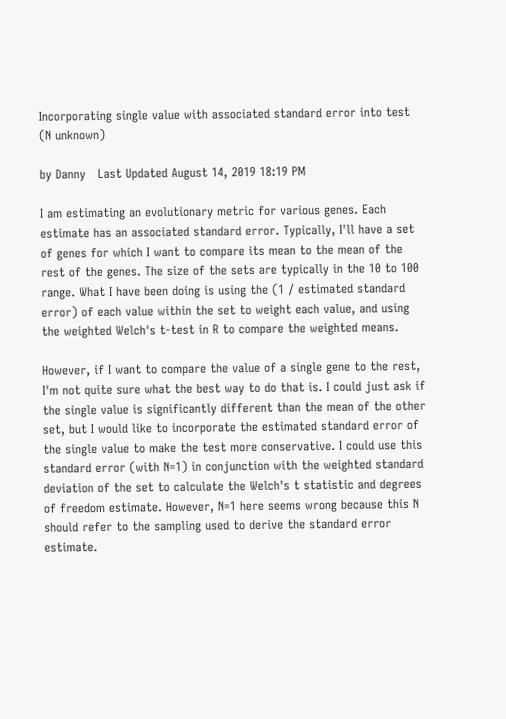Incorporating single value with associated standard error into test (N unknown)

by Danny   Last Updated August 14, 2019 18:19 PM

I am estimating an evolutionary metric for various genes. Each estimate has an associated standard error. Typically, I'll have a set of genes for which I want to compare its mean to the mean of the rest of the genes. The size of the sets are typically in the 10 to 100 range. What I have been doing is using the (1 / estimated standard error) of each value within the set to weight each value, and using the weighted Welch's t-test in R to compare the weighted means.

However, if I want to compare the value of a single gene to the rest, I'm not quite sure what the best way to do that is. I could just ask if the single value is significantly different than the mean of the other set, but I would like to incorporate the estimated standard error of the single value to make the test more conservative. I could use this standard error (with N=1) in conjunction with the weighted standard deviation of the set to calculate the Welch's t statistic and degrees of freedom estimate. However, N=1 here seems wrong because this N should refer to the sampling used to derive the standard error estimate.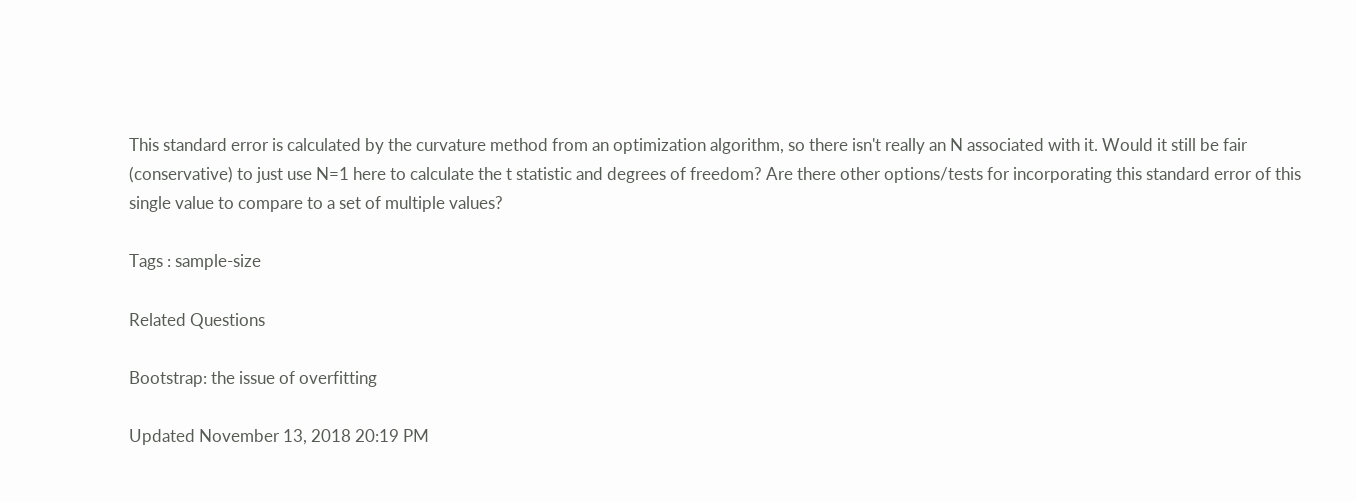This standard error is calculated by the curvature method from an optimization algorithm, so there isn't really an N associated with it. Would it still be fair (conservative) to just use N=1 here to calculate the t statistic and degrees of freedom? Are there other options/tests for incorporating this standard error of this single value to compare to a set of multiple values?

Tags : sample-size

Related Questions

Bootstrap: the issue of overfitting

Updated November 13, 2018 20:19 PM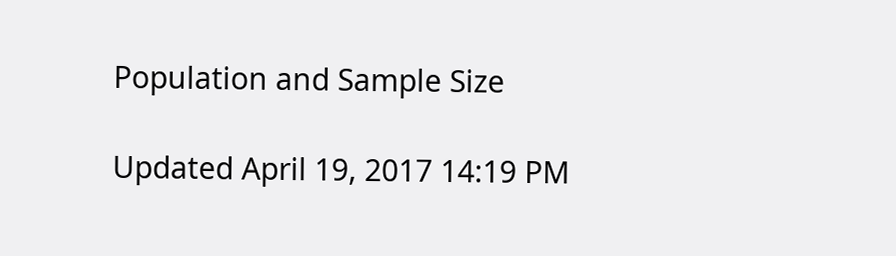Population and Sample Size

Updated April 19, 2017 14:19 PM